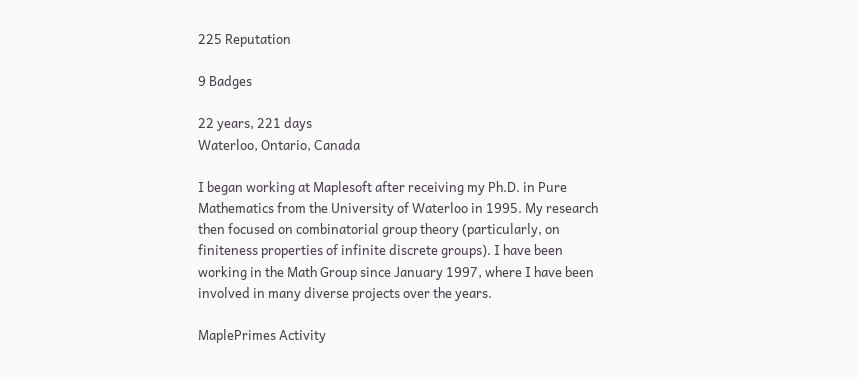225 Reputation

9 Badges

22 years, 221 days
Waterloo, Ontario, Canada

I began working at Maplesoft after receiving my Ph.D. in Pure Mathematics from the University of Waterloo in 1995. My research then focused on combinatorial group theory (particularly, on finiteness properties of infinite discrete groups). I have been working in the Math Group since January 1997, where I have been involved in many diverse projects over the years.

MaplePrimes Activity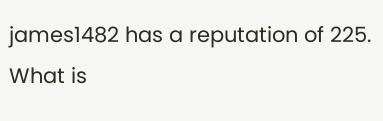james1482 has a reputation of 225. What is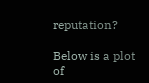reputation?

Below is a plot of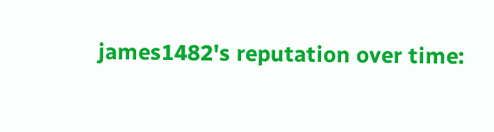james1482's reputation over time: